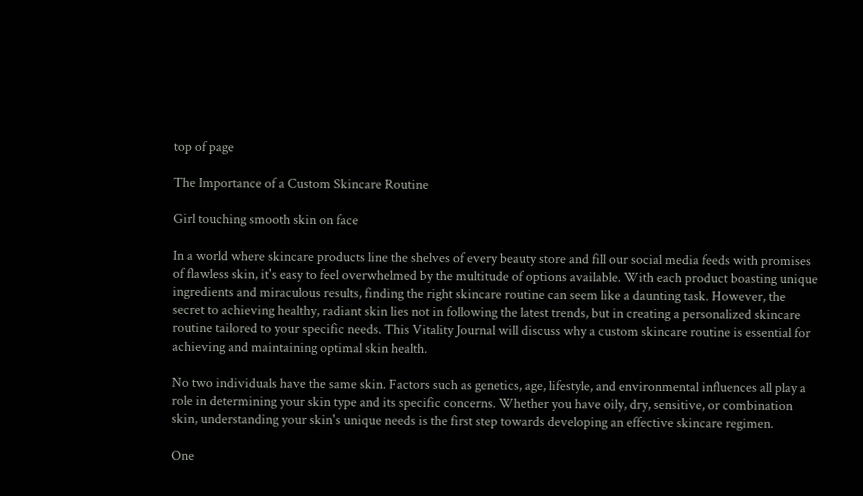top of page

The Importance of a Custom Skincare Routine

Girl touching smooth skin on face

In a world where skincare products line the shelves of every beauty store and fill our social media feeds with promises of flawless skin, it's easy to feel overwhelmed by the multitude of options available. With each product boasting unique ingredients and miraculous results, finding the right skincare routine can seem like a daunting task. However, the secret to achieving healthy, radiant skin lies not in following the latest trends, but in creating a personalized skincare routine tailored to your specific needs. This Vitality Journal will discuss why a custom skincare routine is essential for achieving and maintaining optimal skin health.

No two individuals have the same skin. Factors such as genetics, age, lifestyle, and environmental influences all play a role in determining your skin type and its specific concerns. Whether you have oily, dry, sensitive, or combination skin, understanding your skin's unique needs is the first step towards developing an effective skincare regimen.

One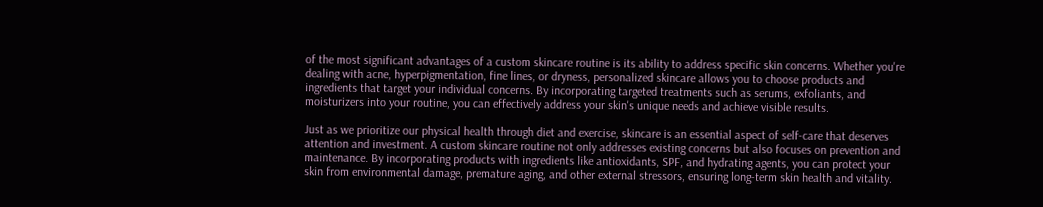of the most significant advantages of a custom skincare routine is its ability to address specific skin concerns. Whether you're dealing with acne, hyperpigmentation, fine lines, or dryness, personalized skincare allows you to choose products and ingredients that target your individual concerns. By incorporating targeted treatments such as serums, exfoliants, and moisturizers into your routine, you can effectively address your skin's unique needs and achieve visible results.

Just as we prioritize our physical health through diet and exercise, skincare is an essential aspect of self-care that deserves attention and investment. A custom skincare routine not only addresses existing concerns but also focuses on prevention and maintenance. By incorporating products with ingredients like antioxidants, SPF, and hydrating agents, you can protect your skin from environmental damage, premature aging, and other external stressors, ensuring long-term skin health and vitality.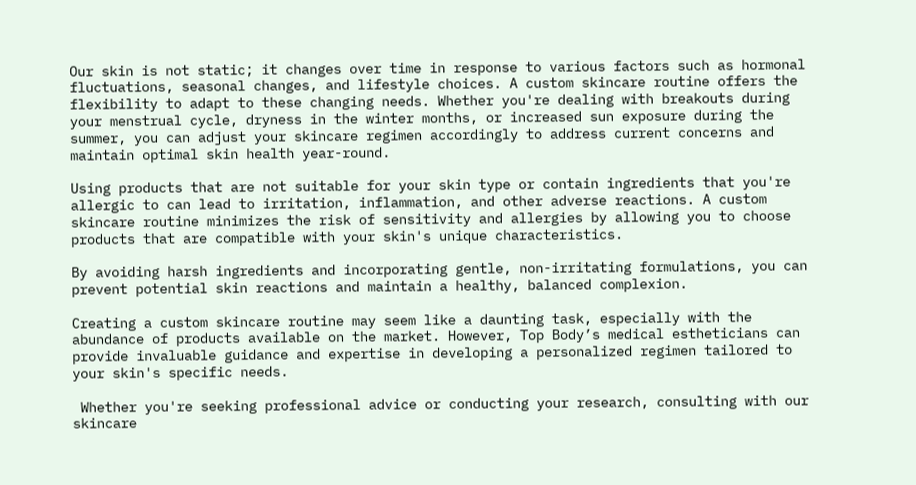Our skin is not static; it changes over time in response to various factors such as hormonal fluctuations, seasonal changes, and lifestyle choices. A custom skincare routine offers the flexibility to adapt to these changing needs. Whether you're dealing with breakouts during your menstrual cycle, dryness in the winter months, or increased sun exposure during the summer, you can adjust your skincare regimen accordingly to address current concerns and maintain optimal skin health year-round.

Using products that are not suitable for your skin type or contain ingredients that you're allergic to can lead to irritation, inflammation, and other adverse reactions. A custom skincare routine minimizes the risk of sensitivity and allergies by allowing you to choose products that are compatible with your skin's unique characteristics.

By avoiding harsh ingredients and incorporating gentle, non-irritating formulations, you can prevent potential skin reactions and maintain a healthy, balanced complexion.

Creating a custom skincare routine may seem like a daunting task, especially with the abundance of products available on the market. However, Top Body’s medical estheticians can provide invaluable guidance and expertise in developing a personalized regimen tailored to your skin's specific needs.

 Whether you're seeking professional advice or conducting your research, consulting with our skincare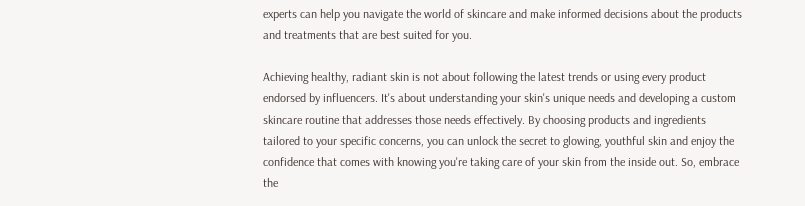experts can help you navigate the world of skincare and make informed decisions about the products and treatments that are best suited for you.

Achieving healthy, radiant skin is not about following the latest trends or using every product endorsed by influencers. It's about understanding your skin's unique needs and developing a custom skincare routine that addresses those needs effectively. By choosing products and ingredients tailored to your specific concerns, you can unlock the secret to glowing, youthful skin and enjoy the confidence that comes with knowing you're taking care of your skin from the inside out. So, embrace the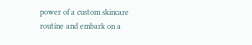power of a custom skincare routine and embark on a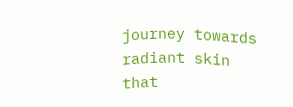journey towards radiant skin that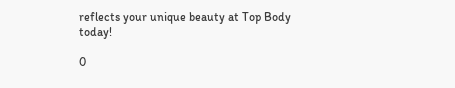reflects your unique beauty at Top Body today!

0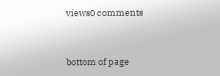views0 comments


bottom of page